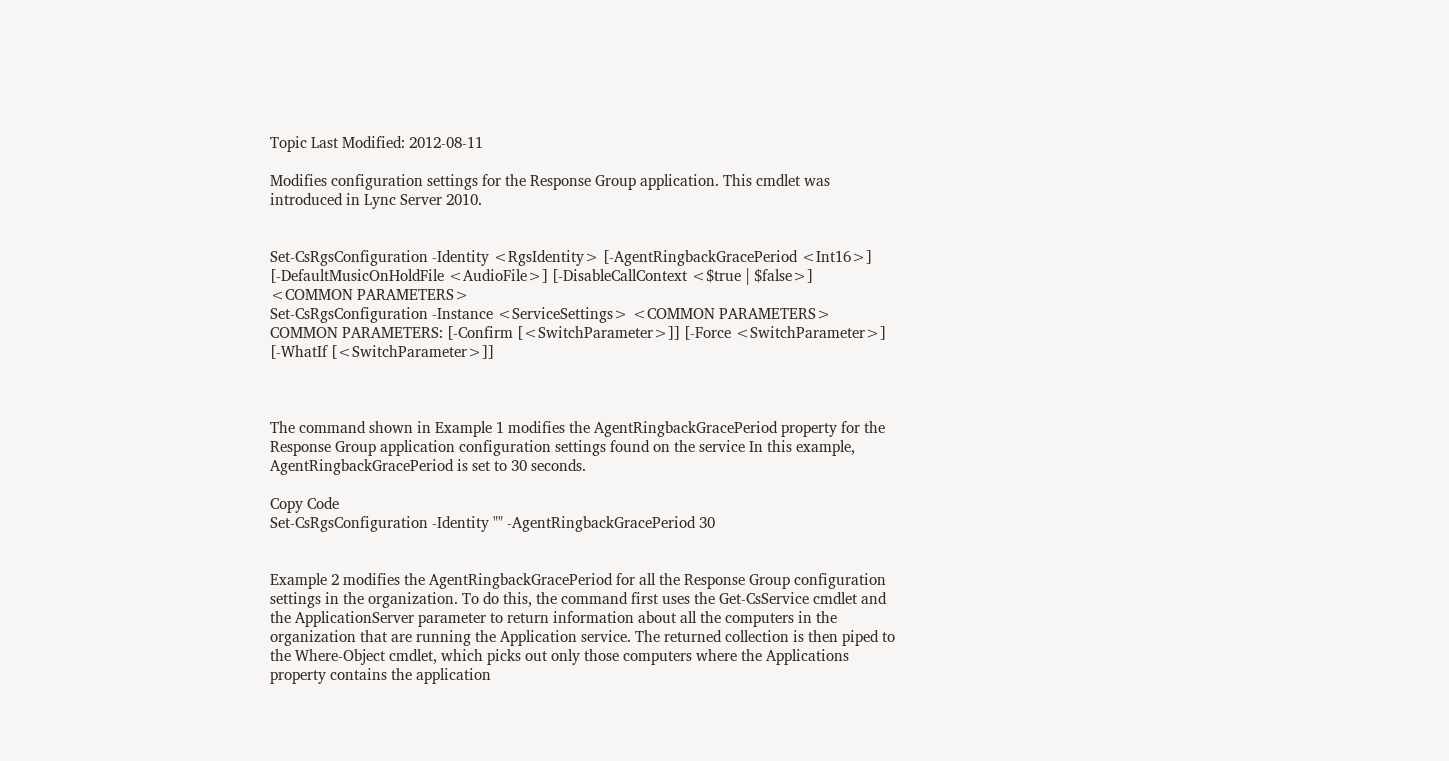Topic Last Modified: 2012-08-11

Modifies configuration settings for the Response Group application. This cmdlet was introduced in Lync Server 2010.


Set-CsRgsConfiguration -Identity <RgsIdentity> [-AgentRingbackGracePeriod <Int16>] [-DefaultMusicOnHoldFile <AudioFile>] [-DisableCallContext <$true | $false>] <COMMON PARAMETERS>
Set-CsRgsConfiguration -Instance <ServiceSettings> <COMMON PARAMETERS>
COMMON PARAMETERS: [-Confirm [<SwitchParameter>]] [-Force <SwitchParameter>] [-WhatIf [<SwitchParameter>]]



The command shown in Example 1 modifies the AgentRingbackGracePeriod property for the Response Group application configuration settings found on the service In this example, AgentRingbackGracePeriod is set to 30 seconds.

Copy Code
Set-CsRgsConfiguration -Identity "" -AgentRingbackGracePeriod 30


Example 2 modifies the AgentRingbackGracePeriod for all the Response Group configuration settings in the organization. To do this, the command first uses the Get-CsService cmdlet and the ApplicationServer parameter to return information about all the computers in the organization that are running the Application service. The returned collection is then piped to the Where-Object cmdlet, which picks out only those computers where the Applications property contains the application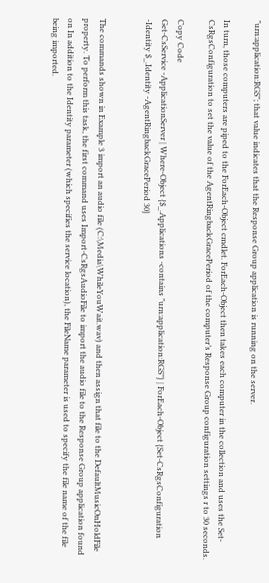"urn:application:RGS"; that value indicates that the Response Group application is running on the server.

In turn, those computers are piped to the ForEach-Object cmdlet. ForEach-Object then takes each computer in the collection and uses the Set-CsRgsConfiguration to set the value of the AgentRingbackGracePeriod of the computer’s Response Group configuration settings r to 30 seconds.

Copy Code
Get-CsService -ApplicationServer | Where-Object {$_.Applications -contains "urn:application:RGS"} | ForEach-Object {Set-CsRgsConfiguration -Identity $_.Identity -AgentRingbackGracePeriod 30}


The commands shown in Example 3 import an audio file (C:\Media\WhileYouWait.wav) and then assign that file to the DefaultMusicOnHoldFile property. To perform this task, the first command uses Import-CsRgsAudioFile to import the audio file to the Response Group application found on In addition to the Identity parameter (which specifies the service location), the FileName parameter is used to specify the file name of the file being imported.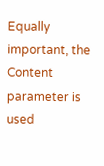Equally important, the Content parameter is used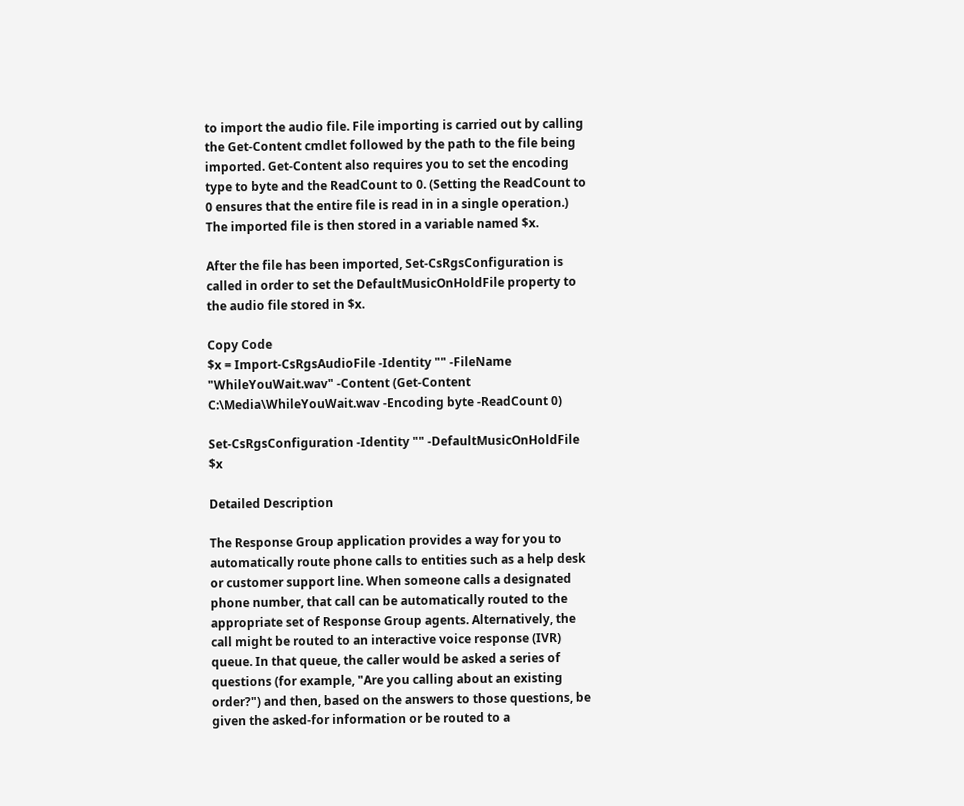to import the audio file. File importing is carried out by calling the Get-Content cmdlet followed by the path to the file being imported. Get-Content also requires you to set the encoding type to byte and the ReadCount to 0. (Setting the ReadCount to 0 ensures that the entire file is read in in a single operation.) The imported file is then stored in a variable named $x.

After the file has been imported, Set-CsRgsConfiguration is called in order to set the DefaultMusicOnHoldFile property to the audio file stored in $x.

Copy Code
$x = Import-CsRgsAudioFile -Identity "" -FileName "WhileYouWait.wav" -Content (Get-Content C:\Media\WhileYouWait.wav -Encoding byte -ReadCount 0)

Set-CsRgsConfiguration -Identity "" -DefaultMusicOnHoldFile $x

Detailed Description

The Response Group application provides a way for you to automatically route phone calls to entities such as a help desk or customer support line. When someone calls a designated phone number, that call can be automatically routed to the appropriate set of Response Group agents. Alternatively, the call might be routed to an interactive voice response (IVR) queue. In that queue, the caller would be asked a series of questions (for example, "Are you calling about an existing order?") and then, based on the answers to those questions, be given the asked-for information or be routed to a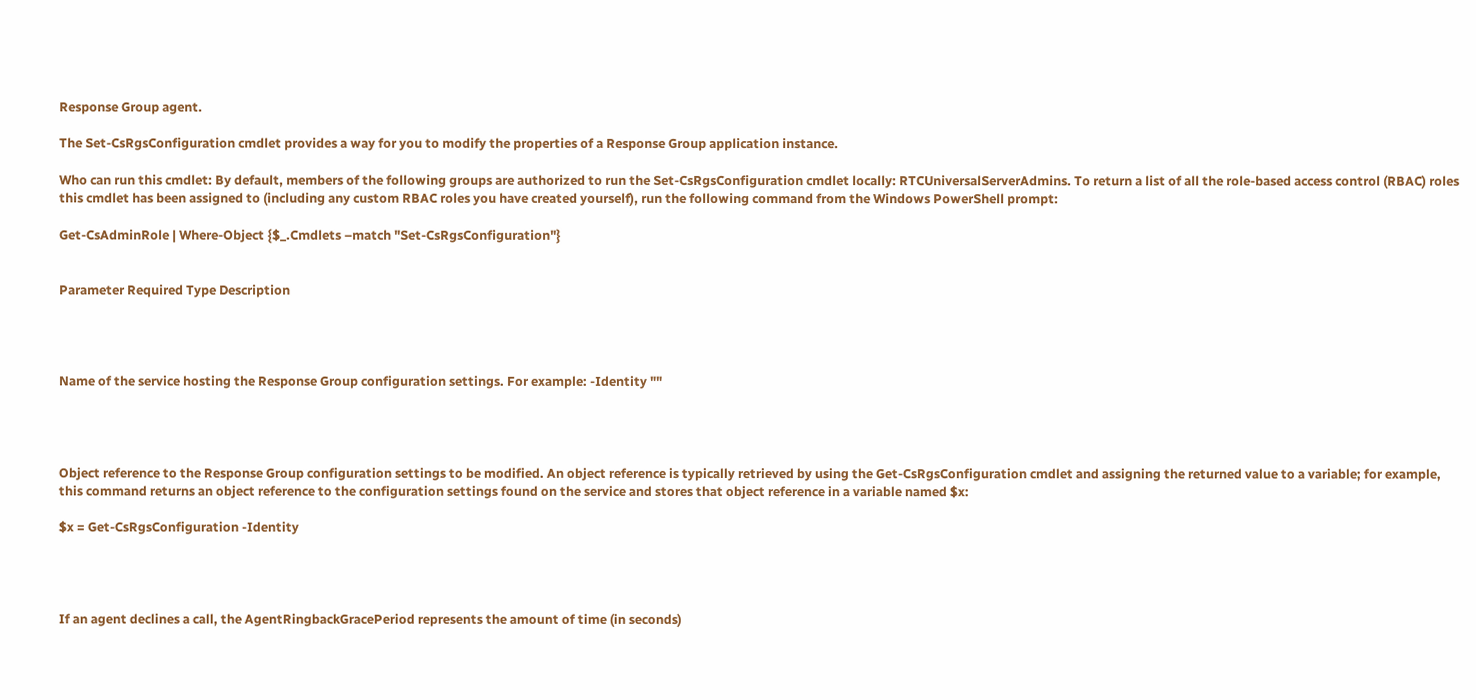Response Group agent.

The Set-CsRgsConfiguration cmdlet provides a way for you to modify the properties of a Response Group application instance.

Who can run this cmdlet: By default, members of the following groups are authorized to run the Set-CsRgsConfiguration cmdlet locally: RTCUniversalServerAdmins. To return a list of all the role-based access control (RBAC) roles this cmdlet has been assigned to (including any custom RBAC roles you have created yourself), run the following command from the Windows PowerShell prompt:

Get-CsAdminRole | Where-Object {$_.Cmdlets –match "Set-CsRgsConfiguration"}


Parameter Required Type Description




Name of the service hosting the Response Group configuration settings. For example: -Identity ""




Object reference to the Response Group configuration settings to be modified. An object reference is typically retrieved by using the Get-CsRgsConfiguration cmdlet and assigning the returned value to a variable; for example, this command returns an object reference to the configuration settings found on the service and stores that object reference in a variable named $x:

$x = Get-CsRgsConfiguration -Identity




If an agent declines a call, the AgentRingbackGracePeriod represents the amount of time (in seconds)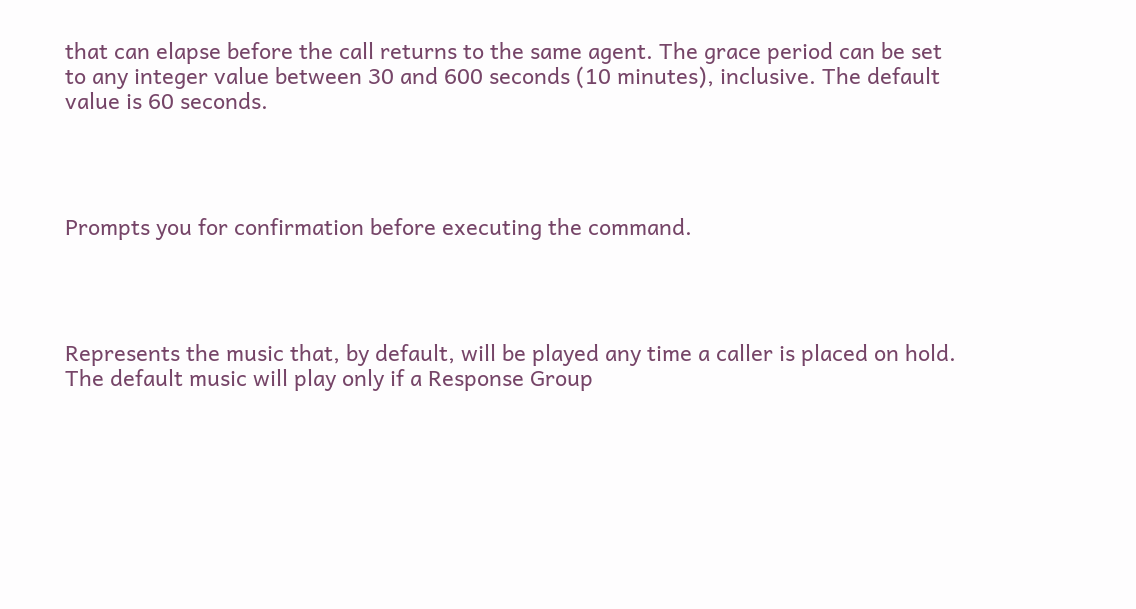that can elapse before the call returns to the same agent. The grace period can be set to any integer value between 30 and 600 seconds (10 minutes), inclusive. The default value is 60 seconds.




Prompts you for confirmation before executing the command.




Represents the music that, by default, will be played any time a caller is placed on hold. The default music will play only if a Response Group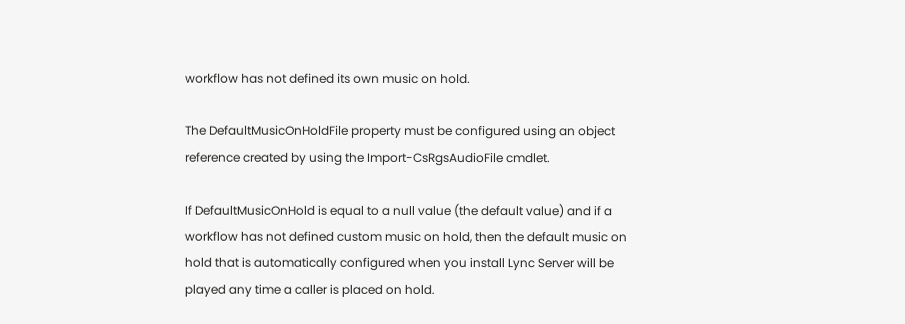workflow has not defined its own music on hold.

The DefaultMusicOnHoldFile property must be configured using an object reference created by using the Import-CsRgsAudioFile cmdlet.

If DefaultMusicOnHold is equal to a null value (the default value) and if a workflow has not defined custom music on hold, then the default music on hold that is automatically configured when you install Lync Server will be played any time a caller is placed on hold.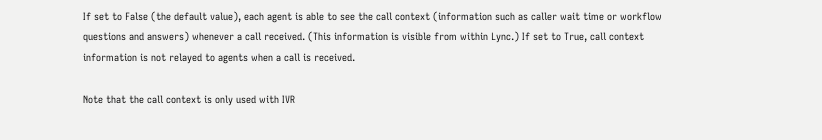If set to False (the default value), each agent is able to see the call context (information such as caller wait time or workflow questions and answers) whenever a call received. (This information is visible from within Lync.) If set to True, call context information is not relayed to agents when a call is received.

Note that the call context is only used with IVR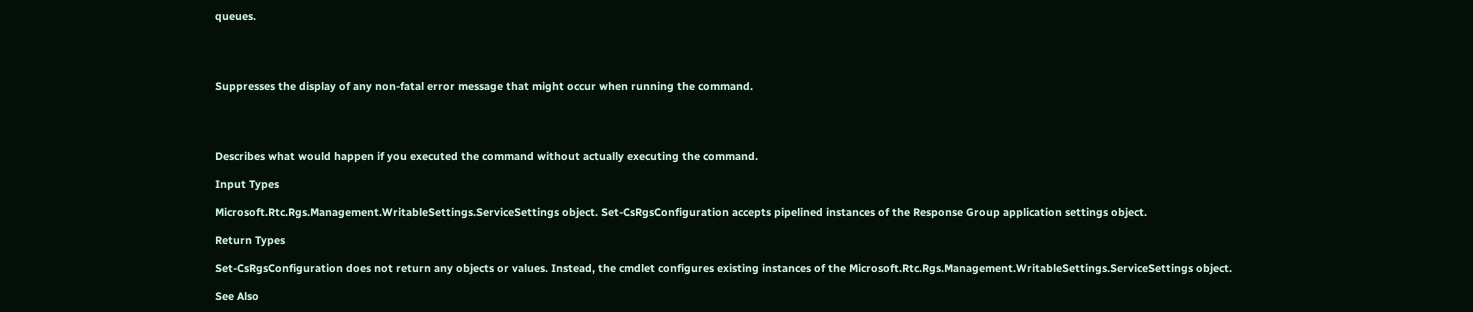queues.




Suppresses the display of any non-fatal error message that might occur when running the command.




Describes what would happen if you executed the command without actually executing the command.

Input Types

Microsoft.Rtc.Rgs.Management.WritableSettings.ServiceSettings object. Set-CsRgsConfiguration accepts pipelined instances of the Response Group application settings object.

Return Types

Set-CsRgsConfiguration does not return any objects or values. Instead, the cmdlet configures existing instances of the Microsoft.Rtc.Rgs.Management.WritableSettings.ServiceSettings object.

See Also